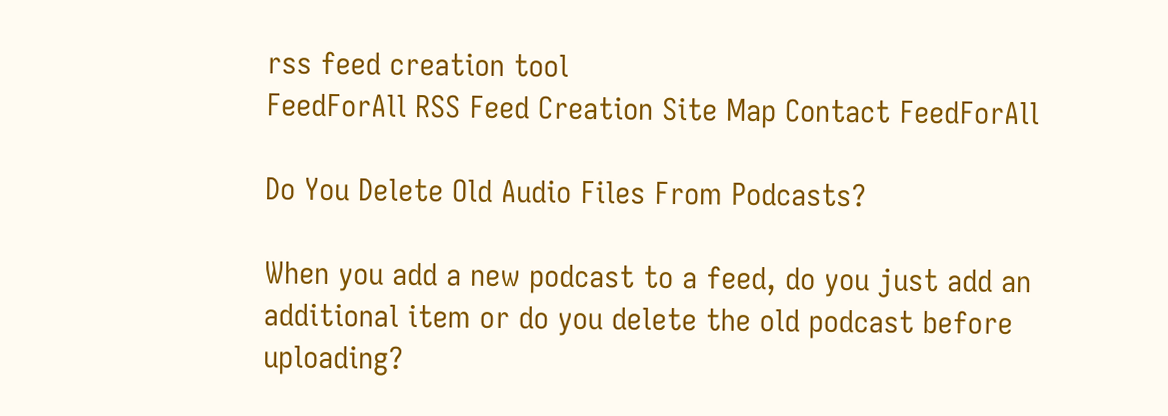rss feed creation tool
FeedForAll RSS Feed Creation Site Map Contact FeedForAll

Do You Delete Old Audio Files From Podcasts?

When you add a new podcast to a feed, do you just add an additional item or do you delete the old podcast before uploading?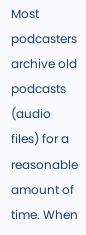Most podcasters archive old podcasts (audio files) for a reasonable amount of time. When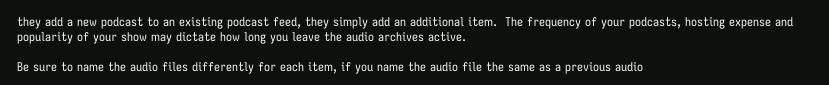they add a new podcast to an existing podcast feed, they simply add an additional item.  The frequency of your podcasts, hosting expense and popularity of your show may dictate how long you leave the audio archives active.

Be sure to name the audio files differently for each item, if you name the audio file the same as a previous audio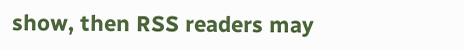show, then RSS readers may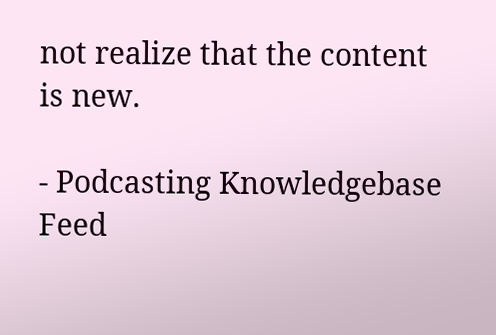not realize that the content is new.

- Podcasting Knowledgebase Feed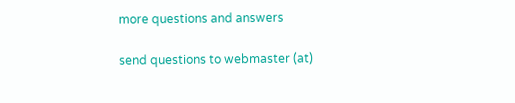more questions and answers

send questions to webmaster (at)